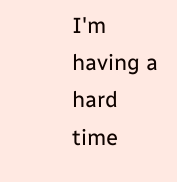I'm having a hard time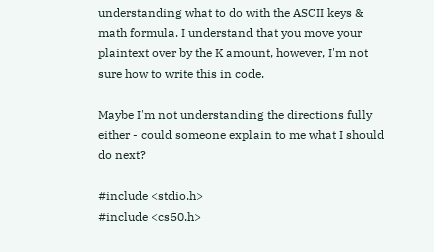understanding what to do with the ASCII keys & math formula. I understand that you move your plaintext over by the K amount, however, I'm not sure how to write this in code.

Maybe I'm not understanding the directions fully either - could someone explain to me what I should do next?

#include <stdio.h>
#include <cs50.h>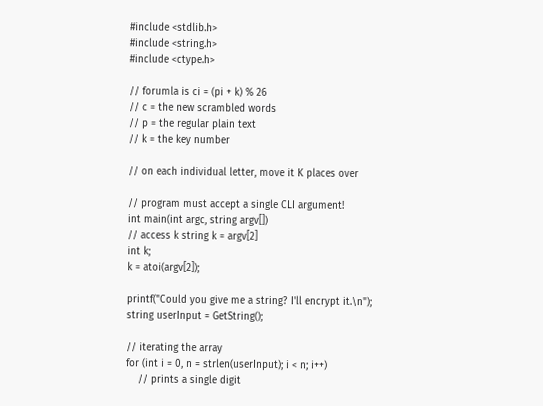#include <stdlib.h>
#include <string.h>
#include <ctype.h>

// forumla is ci = (pi + k) % 26
// c = the new scrambled words
// p = the regular plain text
// k = the key number

// on each individual letter, move it K places over

// program must accept a single CLI argument!
int main(int argc, string argv[])
// access k string k = argv[2]
int k;
k = atoi(argv[2]);

printf("Could you give me a string? I'll encrypt it.\n");
string userInput = GetString();

// iterating the array
for (int i = 0, n = strlen(userInput); i < n; i++)
    // prints a single digit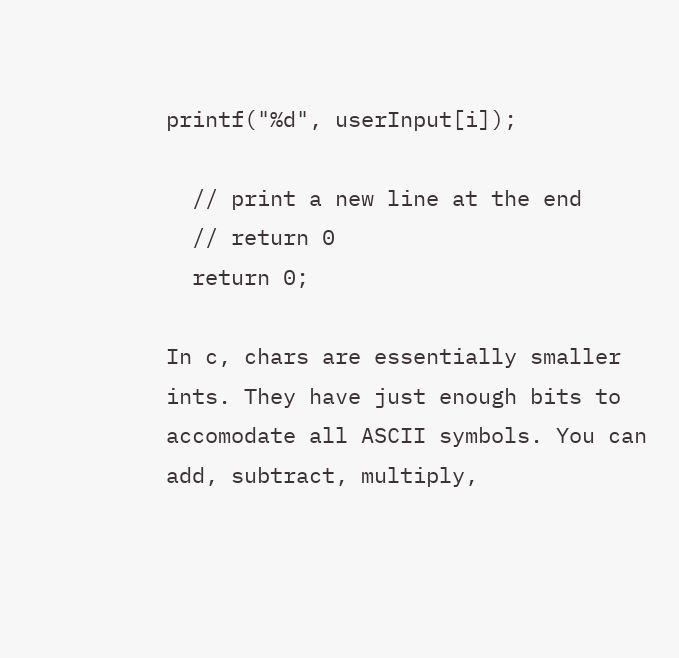printf("%d", userInput[i]);

  // print a new line at the end
  // return 0
  return 0;

In c, chars are essentially smaller ints. They have just enough bits to accomodate all ASCII symbols. You can add, subtract, multiply,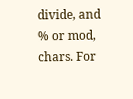divide, and % or mod, chars. For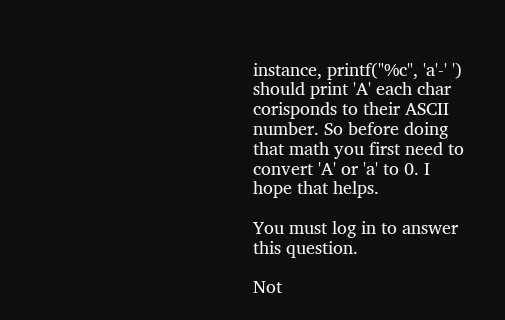instance, printf("%c", 'a'-' ') should print 'A' each char corisponds to their ASCII number. So before doing that math you first need to convert 'A' or 'a' to 0. I hope that helps.

You must log in to answer this question.

Not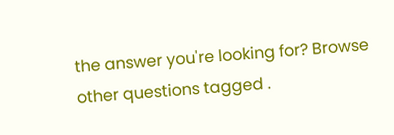the answer you're looking for? Browse other questions tagged .